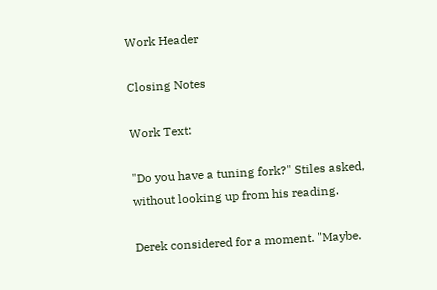Work Header

Closing Notes

Work Text:

"Do you have a tuning fork?" Stiles asked, without looking up from his reading.

Derek considered for a moment. "Maybe.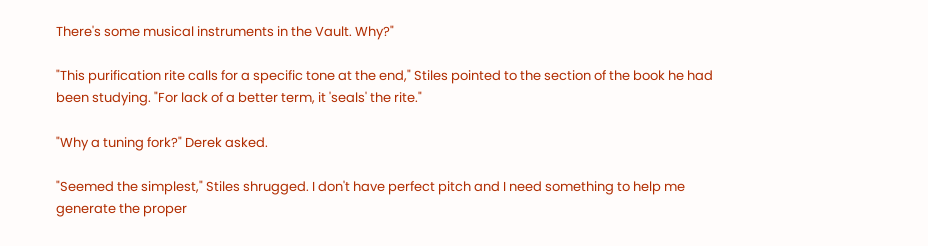There's some musical instruments in the Vault. Why?"

"This purification rite calls for a specific tone at the end," Stiles pointed to the section of the book he had been studying. "For lack of a better term, it 'seals' the rite."

"Why a tuning fork?" Derek asked.

"Seemed the simplest," Stiles shrugged. I don't have perfect pitch and I need something to help me generate the proper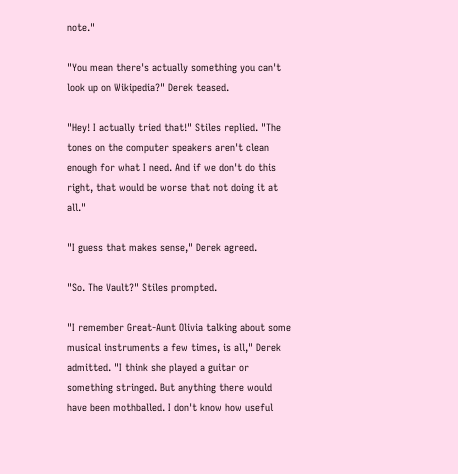note."

"You mean there's actually something you can't look up on Wikipedia?" Derek teased.

"Hey! I actually tried that!" Stiles replied. "The tones on the computer speakers aren't clean enough for what I need. And if we don't do this right, that would be worse that not doing it at all."

"I guess that makes sense," Derek agreed.

"So. The Vault?" Stiles prompted.

"I remember Great-Aunt Olivia talking about some musical instruments a few times, is all," Derek admitted. "I think she played a guitar or something stringed. But anything there would have been mothballed. I don't know how useful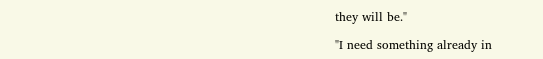they will be."

"I need something already in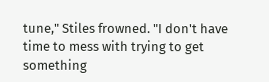tune," Stiles frowned. "I don't have time to mess with trying to get something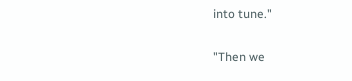into tune."

"Then we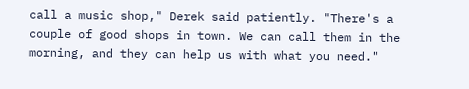call a music shop," Derek said patiently. "There's a couple of good shops in town. We can call them in the morning, and they can help us with what you need."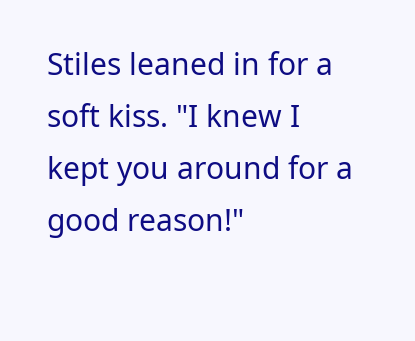Stiles leaned in for a soft kiss. "I knew I kept you around for a good reason!"